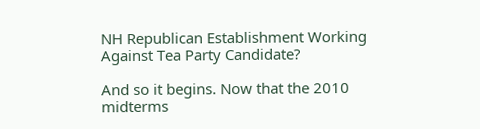NH Republican Establishment Working Against Tea Party Candidate?

And so it begins. Now that the 2010 midterms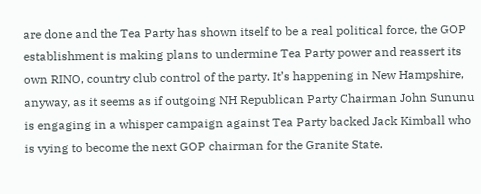are done and the Tea Party has shown itself to be a real political force, the GOP establishment is making plans to undermine Tea Party power and reassert its own RINO, country club control of the party. It’s happening in New Hampshire, anyway, as it seems as if outgoing NH Republican Party Chairman John Sununu is engaging in a whisper campaign against Tea Party backed Jack Kimball who is vying to become the next GOP chairman for the Granite State.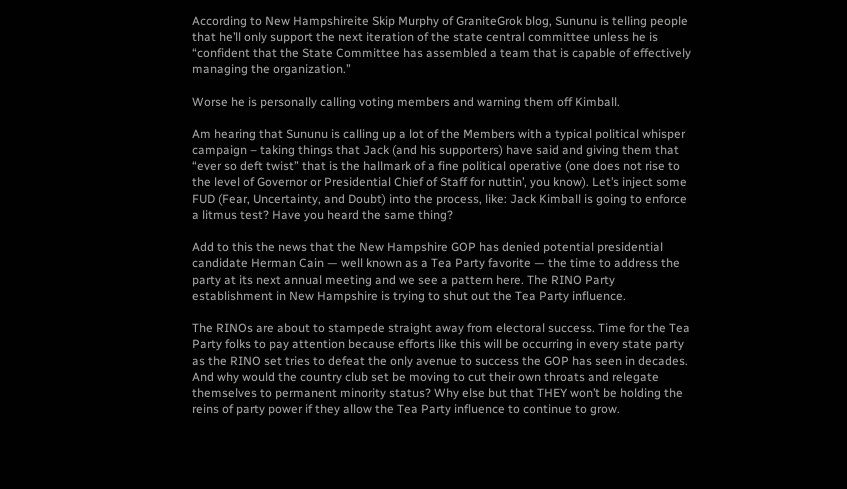According to New Hampshireite Skip Murphy of GraniteGrok blog, Sununu is telling people that he’ll only support the next iteration of the state central committee unless he is “confident that the State Committee has assembled a team that is capable of effectively managing the organization.”

Worse he is personally calling voting members and warning them off Kimball.

Am hearing that Sununu is calling up a lot of the Members with a typical political whisper campaign – taking things that Jack (and his supporters) have said and giving them that “ever so deft twist” that is the hallmark of a fine political operative (one does not rise to the level of Governor or Presidential Chief of Staff for nuttin’, you know). Let’s inject some FUD (Fear, Uncertainty, and Doubt) into the process, like: Jack Kimball is going to enforce a litmus test? Have you heard the same thing?

Add to this the news that the New Hampshire GOP has denied potential presidential candidate Herman Cain — well known as a Tea Party favorite — the time to address the party at its next annual meeting and we see a pattern here. The RINO Party establishment in New Hampshire is trying to shut out the Tea Party influence.

The RINOs are about to stampede straight away from electoral success. Time for the Tea Party folks to pay attention because efforts like this will be occurring in every state party as the RINO set tries to defeat the only avenue to success the GOP has seen in decades. And why would the country club set be moving to cut their own throats and relegate themselves to permanent minority status? Why else but that THEY won’t be holding the reins of party power if they allow the Tea Party influence to continue to grow.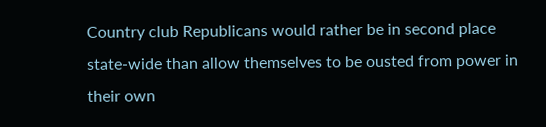Country club Republicans would rather be in second place state-wide than allow themselves to be ousted from power in their own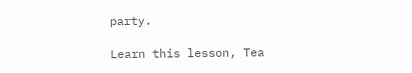party.

Learn this lesson, Tea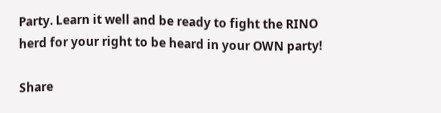Party. Learn it well and be ready to fight the RINO herd for your right to be heard in your OWN party!

Share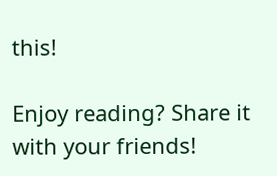this!

Enjoy reading? Share it with your friends!